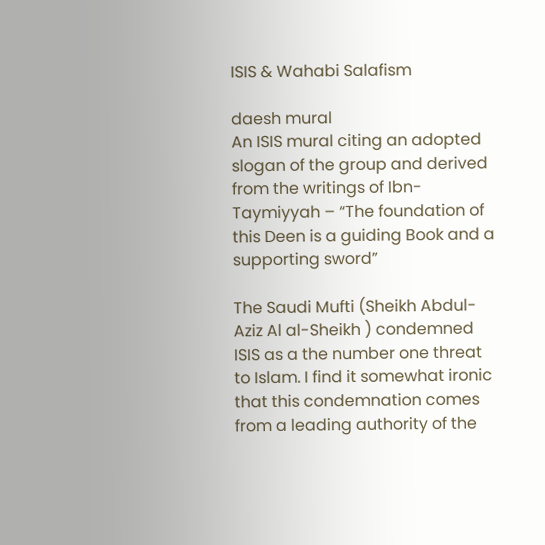ISIS & Wahabi Salafism

daesh mural
An ISIS mural citing an adopted slogan of the group and derived from the writings of Ibn-Taymiyyah – “The foundation of this Deen is a guiding Book and a supporting sword”

The Saudi Mufti (Sheikh Abdul-Aziz Al al-Sheikh ) condemned ISIS as a the number one threat to Islam. I find it somewhat ironic that this condemnation comes from a leading authority of the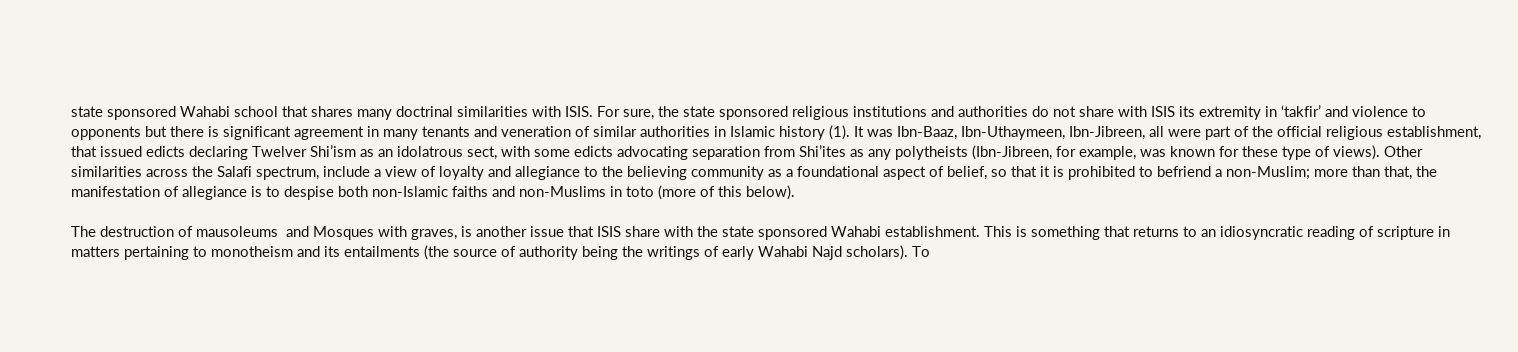state sponsored Wahabi school that shares many doctrinal similarities with ISIS. For sure, the state sponsored religious institutions and authorities do not share with ISIS its extremity in ‘takfir’ and violence to opponents but there is significant agreement in many tenants and veneration of similar authorities in Islamic history (1). It was Ibn-Baaz, Ibn-Uthaymeen, Ibn-Jibreen, all were part of the official religious establishment, that issued edicts declaring Twelver Shi’ism as an idolatrous sect, with some edicts advocating separation from Shi’ites as any polytheists (Ibn-Jibreen, for example, was known for these type of views). Other similarities across the Salafi spectrum, include a view of loyalty and allegiance to the believing community as a foundational aspect of belief, so that it is prohibited to befriend a non-Muslim; more than that, the manifestation of allegiance is to despise both non-Islamic faiths and non-Muslims in toto (more of this below).

The destruction of mausoleums  and Mosques with graves, is another issue that ISIS share with the state sponsored Wahabi establishment. This is something that returns to an idiosyncratic reading of scripture in matters pertaining to monotheism and its entailments (the source of authority being the writings of early Wahabi Najd scholars). To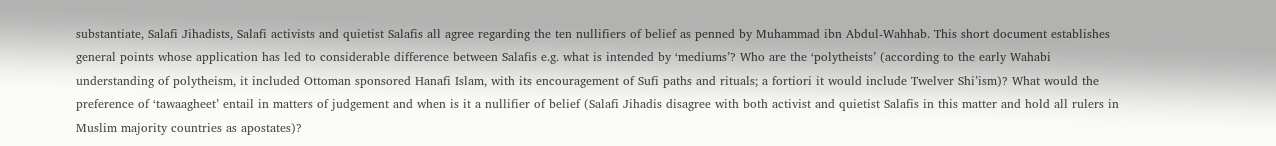substantiate, Salafi Jihadists, Salafi activists and quietist Salafis all agree regarding the ten nullifiers of belief as penned by Muhammad ibn Abdul-Wahhab. This short document establishes general points whose application has led to considerable difference between Salafis e.g. what is intended by ‘mediums’? Who are the ‘polytheists’ (according to the early Wahabi understanding of polytheism, it included Ottoman sponsored Hanafi Islam, with its encouragement of Sufi paths and rituals; a fortiori it would include Twelver Shi’ism)? What would the preference of ‘tawaagheet’ entail in matters of judgement and when is it a nullifier of belief (Salafi Jihadis disagree with both activist and quietist Salafis in this matter and hold all rulers in Muslim majority countries as apostates)?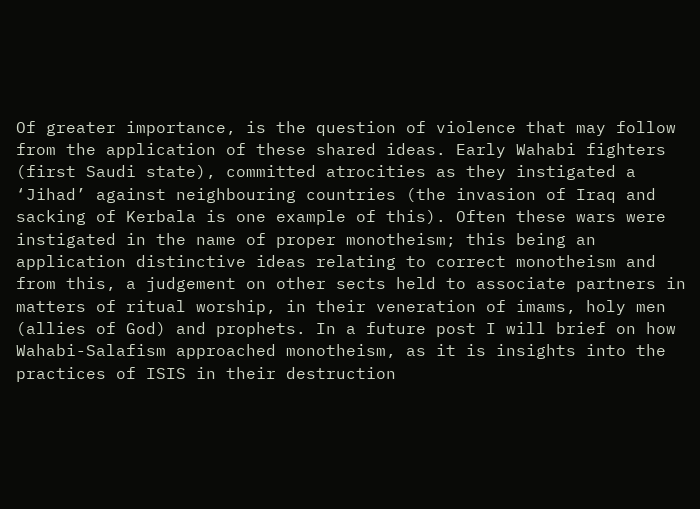Of greater importance, is the question of violence that may follow from the application of these shared ideas. Early Wahabi fighters (first Saudi state), committed atrocities as they instigated a ‘Jihad’ against neighbouring countries (the invasion of Iraq and sacking of Kerbala is one example of this). Often these wars were instigated in the name of proper monotheism; this being an application distinctive ideas relating to correct monotheism and from this, a judgement on other sects held to associate partners in matters of ritual worship, in their veneration of imams, holy men (allies of God) and prophets. In a future post I will brief on how Wahabi-Salafism approached monotheism, as it is insights into the practices of ISIS in their destruction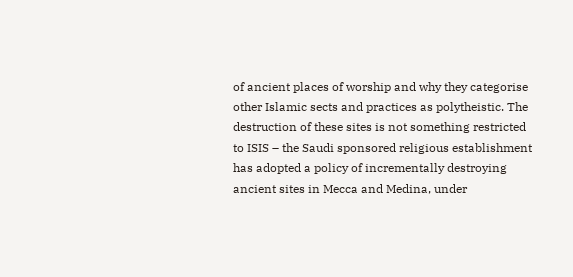of ancient places of worship and why they categorise other Islamic sects and practices as polytheistic. The destruction of these sites is not something restricted to ISIS – the Saudi sponsored religious establishment has adopted a policy of incrementally destroying ancient sites in Mecca and Medina, under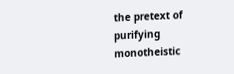the pretext of purifying monotheistic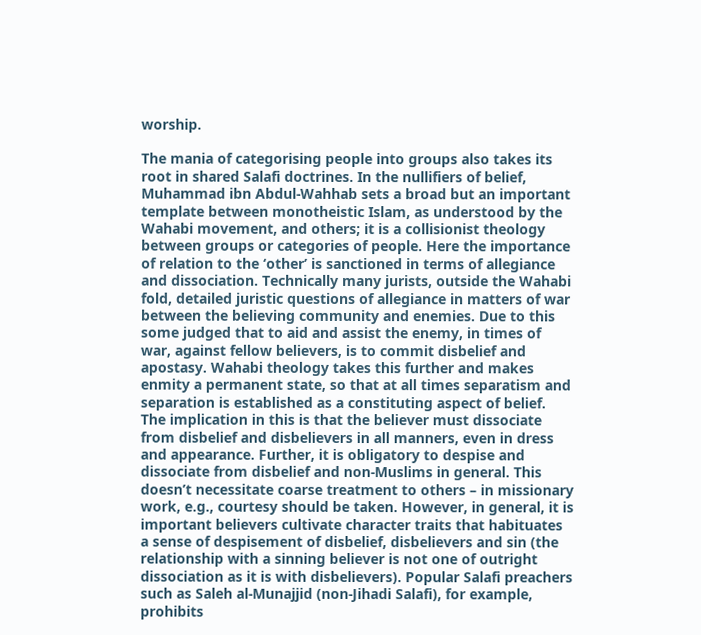worship.

The mania of categorising people into groups also takes its root in shared Salafi doctrines. In the nullifiers of belief, Muhammad ibn Abdul-Wahhab sets a broad but an important template between monotheistic Islam, as understood by the Wahabi movement, and others; it is a collisionist theology between groups or categories of people. Here the importance of relation to the ‘other’ is sanctioned in terms of allegiance and dissociation. Technically many jurists, outside the Wahabi fold, detailed juristic questions of allegiance in matters of war between the believing community and enemies. Due to this some judged that to aid and assist the enemy, in times of war, against fellow believers, is to commit disbelief and apostasy. Wahabi theology takes this further and makes enmity a permanent state, so that at all times separatism and separation is established as a constituting aspect of belief. The implication in this is that the believer must dissociate from disbelief and disbelievers in all manners, even in dress and appearance. Further, it is obligatory to despise and dissociate from disbelief and non-Muslims in general. This doesn’t necessitate coarse treatment to others – in missionary work, e.g., courtesy should be taken. However, in general, it is important believers cultivate character traits that habituates a sense of despisement of disbelief, disbelievers and sin (the relationship with a sinning believer is not one of outright dissociation as it is with disbelievers). Popular Salafi preachers such as Saleh al-Munajjid (non-Jihadi Salafi), for example, prohibits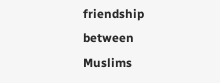friendship between Muslims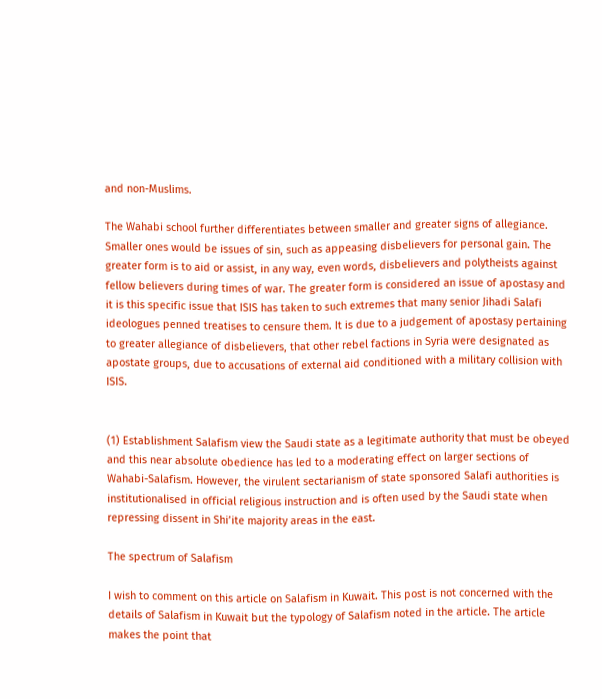and non-Muslims.

The Wahabi school further differentiates between smaller and greater signs of allegiance. Smaller ones would be issues of sin, such as appeasing disbelievers for personal gain. The greater form is to aid or assist, in any way, even words, disbelievers and polytheists against fellow believers during times of war. The greater form is considered an issue of apostasy and it is this specific issue that ISIS has taken to such extremes that many senior Jihadi Salafi ideologues penned treatises to censure them. It is due to a judgement of apostasy pertaining to greater allegiance of disbelievers, that other rebel factions in Syria were designated as apostate groups, due to accusations of external aid conditioned with a military collision with ISIS.


(1) Establishment Salafism view the Saudi state as a legitimate authority that must be obeyed and this near absolute obedience has led to a moderating effect on larger sections of Wahabi-Salafism. However, the virulent sectarianism of state sponsored Salafi authorities is institutionalised in official religious instruction and is often used by the Saudi state when repressing dissent in Shi’ite majority areas in the east.

The spectrum of Salafism

I wish to comment on this article on Salafism in Kuwait. This post is not concerned with the details of Salafism in Kuwait but the typology of Salafism noted in the article. The article makes the point that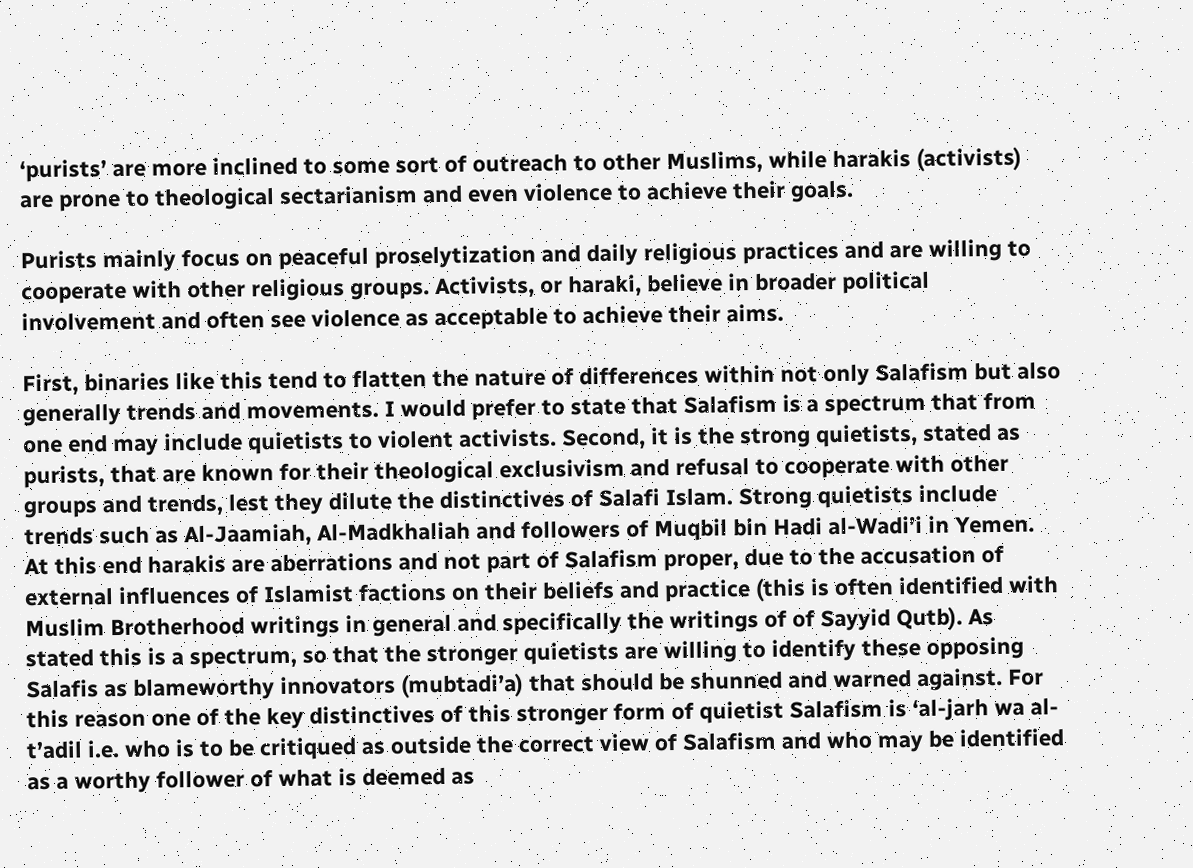‘purists’ are more inclined to some sort of outreach to other Muslims, while harakis (activists) are prone to theological sectarianism and even violence to achieve their goals.

Purists mainly focus on peaceful proselytization and daily religious practices and are willing to cooperate with other religious groups. Activists, or haraki, believe in broader political involvement and often see violence as acceptable to achieve their aims.

First, binaries like this tend to flatten the nature of differences within not only Salafism but also generally trends and movements. I would prefer to state that Salafism is a spectrum that from one end may include quietists to violent activists. Second, it is the strong quietists, stated as purists, that are known for their theological exclusivism and refusal to cooperate with other groups and trends, lest they dilute the distinctives of Salafi Islam. Strong quietists include trends such as Al-Jaamiah, Al-Madkhaliah and followers of Muqbil bin Hadi al-Wadi’i in Yemen. At this end harakis are aberrations and not part of Salafism proper, due to the accusation of external influences of Islamist factions on their beliefs and practice (this is often identified with Muslim Brotherhood writings in general and specifically the writings of of Sayyid Qutb). As stated this is a spectrum, so that the stronger quietists are willing to identify these opposing Salafis as blameworthy innovators (mubtadi’a) that should be shunned and warned against. For this reason one of the key distinctives of this stronger form of quietist Salafism is ‘al-jarh wa al-t’adil i.e. who is to be critiqued as outside the correct view of Salafism and who may be identified as a worthy follower of what is deemed as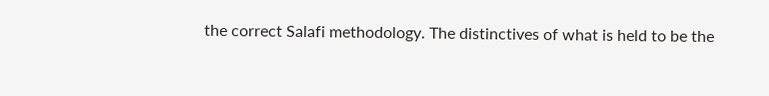the correct Salafi methodology. The distinctives of what is held to be the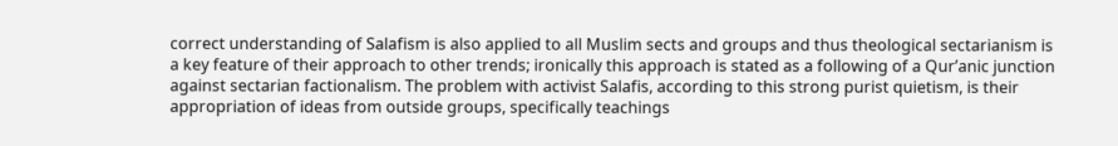correct understanding of Salafism is also applied to all Muslim sects and groups and thus theological sectarianism is a key feature of their approach to other trends; ironically this approach is stated as a following of a Qur’anic junction against sectarian factionalism. The problem with activist Salafis, according to this strong purist quietism, is their appropriation of ideas from outside groups, specifically teachings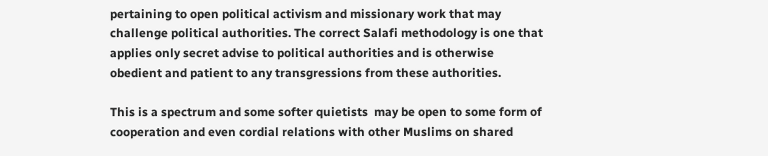pertaining to open political activism and missionary work that may challenge political authorities. The correct Salafi methodology is one that applies only secret advise to political authorities and is otherwise obedient and patient to any transgressions from these authorities.

This is a spectrum and some softer quietists  may be open to some form of cooperation and even cordial relations with other Muslims on shared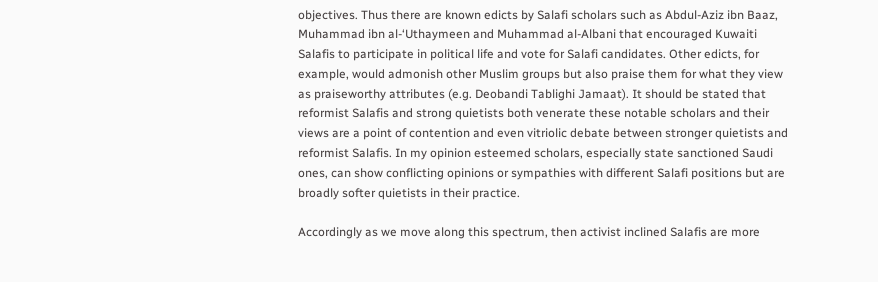objectives. Thus there are known edicts by Salafi scholars such as Abdul-Aziz ibn Baaz, Muhammad ibn al-‘Uthaymeen and Muhammad al-Albani that encouraged Kuwaiti Salafis to participate in political life and vote for Salafi candidates. Other edicts, for example, would admonish other Muslim groups but also praise them for what they view as praiseworthy attributes (e.g. Deobandi Tablighi Jamaat). It should be stated that reformist Salafis and strong quietists both venerate these notable scholars and their views are a point of contention and even vitriolic debate between stronger quietists and reformist Salafis. In my opinion esteemed scholars, especially state sanctioned Saudi ones, can show conflicting opinions or sympathies with different Salafi positions but are broadly softer quietists in their practice.

Accordingly as we move along this spectrum, then activist inclined Salafis are more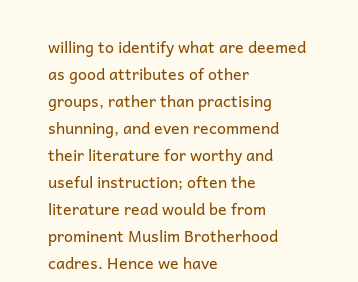willing to identify what are deemed as good attributes of other groups, rather than practising shunning, and even recommend their literature for worthy and useful instruction; often the literature read would be from prominent Muslim Brotherhood cadres. Hence we have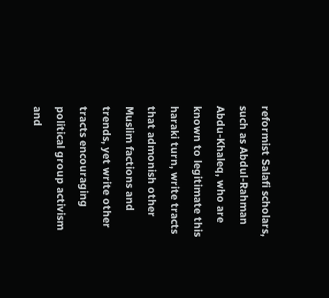reformist Salafi scholars, such as Abdul-Rahman Abdu-Khaleq, who are known to legitimate this haraki turn, write tracts that admonish other Muslim factions and trends, yet write other tracts encouraging political group activism and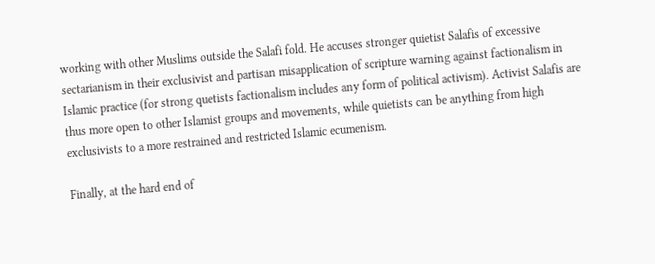working with other Muslims outside the Salafi fold. He accuses stronger quietist Salafis of excessive sectarianism in their exclusivist and partisan misapplication of scripture warning against factionalism in Islamic practice (for strong quetists factionalism includes any form of political activism). Activist Salafis are thus more open to other Islamist groups and movements, while quietists can be anything from high exclusivists to a more restrained and restricted Islamic ecumenism.

Finally, at the hard end of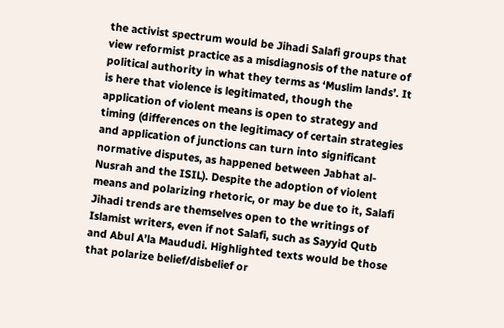the activist spectrum would be Jihadi Salafi groups that view reformist practice as a misdiagnosis of the nature of political authority in what they terms as ‘Muslim lands’. It is here that violence is legitimated, though the application of violent means is open to strategy and timing (differences on the legitimacy of certain strategies and application of junctions can turn into significant normative disputes, as happened between Jabhat al-Nusrah and the ISIL). Despite the adoption of violent means and polarizing rhetoric, or may be due to it, Salafi Jihadi trends are themselves open to the writings of Islamist writers, even if not Salafi, such as Sayyid Qutb and Abul A’la Maududi. Highlighted texts would be those that polarize belief/disbelief or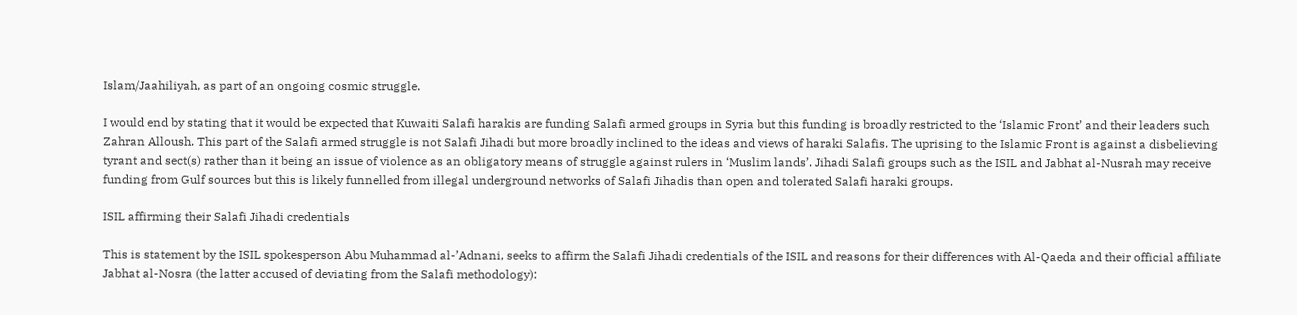Islam/Jaahiliyah, as part of an ongoing cosmic struggle.

I would end by stating that it would be expected that Kuwaiti Salafi harakis are funding Salafi armed groups in Syria but this funding is broadly restricted to the ‘Islamic Front’ and their leaders such Zahran Alloush. This part of the Salafi armed struggle is not Salafi Jihadi but more broadly inclined to the ideas and views of haraki Salafis. The uprising to the Islamic Front is against a disbelieving tyrant and sect(s) rather than it being an issue of violence as an obligatory means of struggle against rulers in ‘Muslim lands’. Jihadi Salafi groups such as the ISIL and Jabhat al-Nusrah may receive funding from Gulf sources but this is likely funnelled from illegal underground networks of Salafi Jihadis than open and tolerated Salafi haraki groups.

ISIL affirming their Salafi Jihadi credentials

This is statement by the ISIL spokesperson Abu Muhammad al-’Adnani, seeks to affirm the Salafi Jihadi credentials of the ISIL and reasons for their differences with Al-Qaeda and their official affiliate Jabhat al-Nosra (the latter accused of deviating from the Salafi methodology):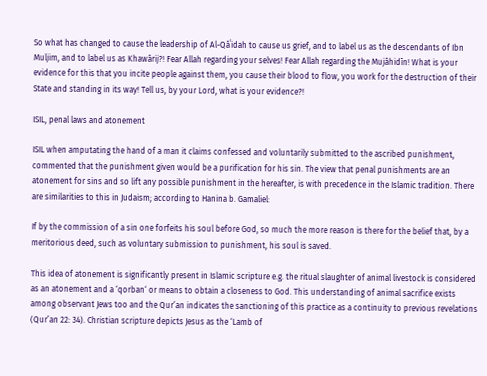So what has changed to cause the leadership of Al-Qāʿidah to cause us grief, and to label us as the descendants of Ibn Muljim, and to label us as Khawārij?! Fear Allah regarding your selves! Fear Allah regarding the Mujāhidīn! What is your evidence for this that you incite people against them, you cause their blood to flow, you work for the destruction of their State and standing in its way! Tell us, by your Lord, what is your evidence?!

ISIL, penal laws and atonement

ISIL when amputating the hand of a man it claims confessed and voluntarily submitted to the ascribed punishment, commented that the punishment given would be a purification for his sin. The view that penal punishments are an atonement for sins and so lift any possible punishment in the hereafter, is with precedence in the Islamic tradition. There are similarities to this in Judaism; according to Hanina b. Gamaliel:

If by the commission of a sin one forfeits his soul before God, so much the more reason is there for the belief that, by a meritorious deed, such as voluntary submission to punishment, his soul is saved.

This idea of atonement is significantly present in Islamic scripture e.g. the ritual slaughter of animal livestock is considered as an atonement and a ‘qorban‘ or means to obtain a closeness to God. This understanding of animal sacrifice exists among observant Jews too and the Qur’an indicates the sanctioning of this practice as a continuity to previous revelations (Qur’an 22: 34). Christian scripture depicts Jesus as the ‘Lamb of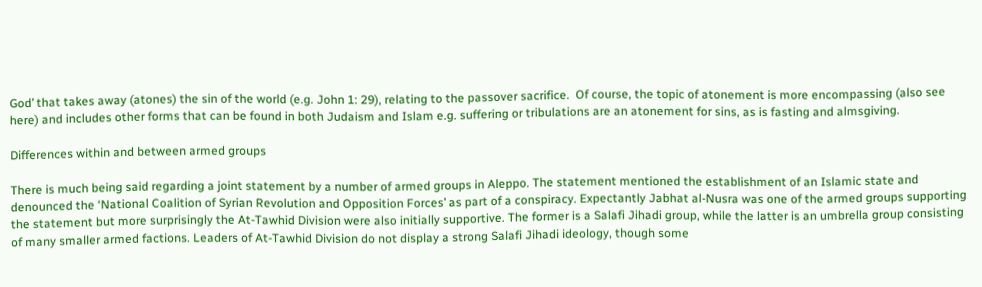God’ that takes away (atones) the sin of the world (e.g. John 1: 29), relating to the passover sacrifice.  Of course, the topic of atonement is more encompassing (also see here) and includes other forms that can be found in both Judaism and Islam e.g. suffering or tribulations are an atonement for sins, as is fasting and almsgiving.

Differences within and between armed groups

There is much being said regarding a joint statement by a number of armed groups in Aleppo. The statement mentioned the establishment of an Islamic state and denounced the ‘National Coalition of Syrian Revolution and Opposition Forces’ as part of a conspiracy. Expectantly Jabhat al-Nusra was one of the armed groups supporting the statement but more surprisingly the At-Tawhid Division were also initially supportive. The former is a Salafi Jihadi group, while the latter is an umbrella group consisting of many smaller armed factions. Leaders of At-Tawhid Division do not display a strong Salafi Jihadi ideology, though some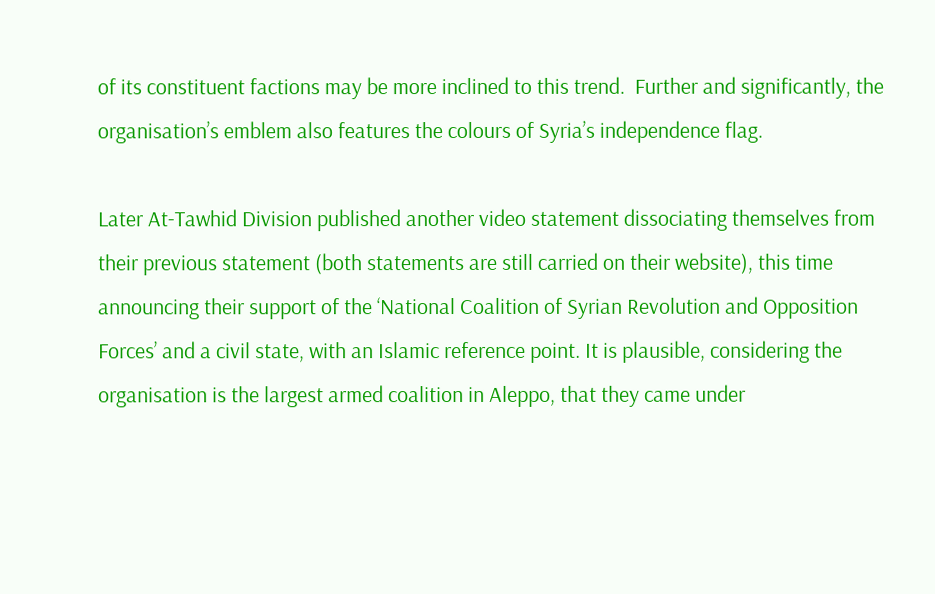of its constituent factions may be more inclined to this trend.  Further and significantly, the organisation’s emblem also features the colours of Syria’s independence flag.

Later At-Tawhid Division published another video statement dissociating themselves from their previous statement (both statements are still carried on their website), this time announcing their support of the ‘National Coalition of Syrian Revolution and Opposition Forces’ and a civil state, with an Islamic reference point. It is plausible, considering the organisation is the largest armed coalition in Aleppo, that they came under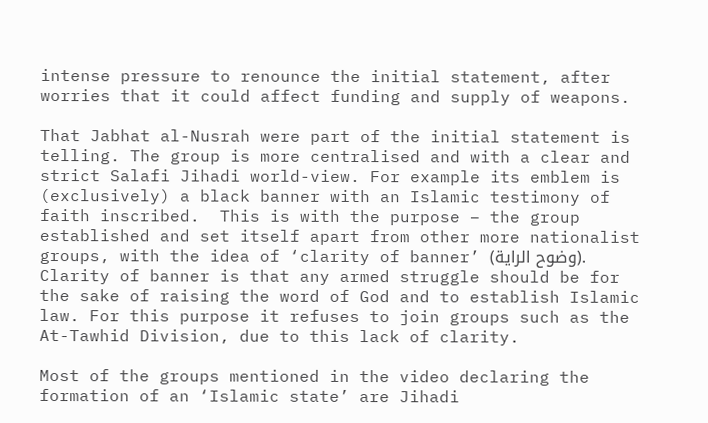intense pressure to renounce the initial statement, after worries that it could affect funding and supply of weapons.

That Jabhat al-Nusrah were part of the initial statement is telling. The group is more centralised and with a clear and strict Salafi Jihadi world-view. For example its emblem is (exclusively) a black banner with an Islamic testimony of faith inscribed.  This is with the purpose – the group established and set itself apart from other more nationalist groups, with the idea of ‘clarity of banner’ (وضوح الراية). Clarity of banner is that any armed struggle should be for the sake of raising the word of God and to establish Islamic law. For this purpose it refuses to join groups such as the At-Tawhid Division, due to this lack of clarity.

Most of the groups mentioned in the video declaring the formation of an ‘Islamic state’ are Jihadi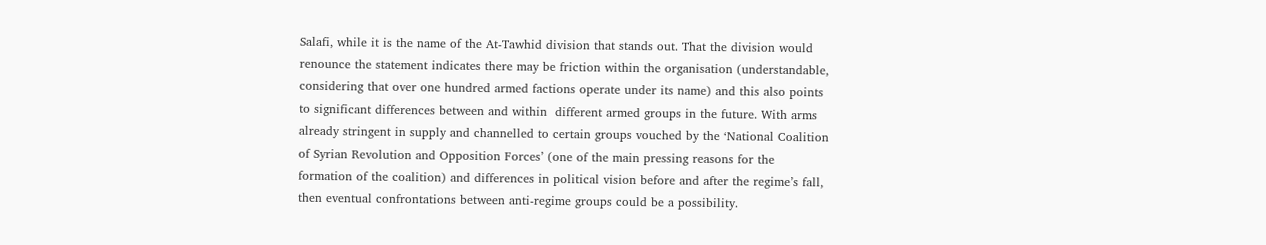Salafi, while it is the name of the At-Tawhid division that stands out. That the division would renounce the statement indicates there may be friction within the organisation (understandable, considering that over one hundred armed factions operate under its name) and this also points to significant differences between and within  different armed groups in the future. With arms already stringent in supply and channelled to certain groups vouched by the ‘National Coalition of Syrian Revolution and Opposition Forces’ (one of the main pressing reasons for the formation of the coalition) and differences in political vision before and after the regime’s fall, then eventual confrontations between anti-regime groups could be a possibility.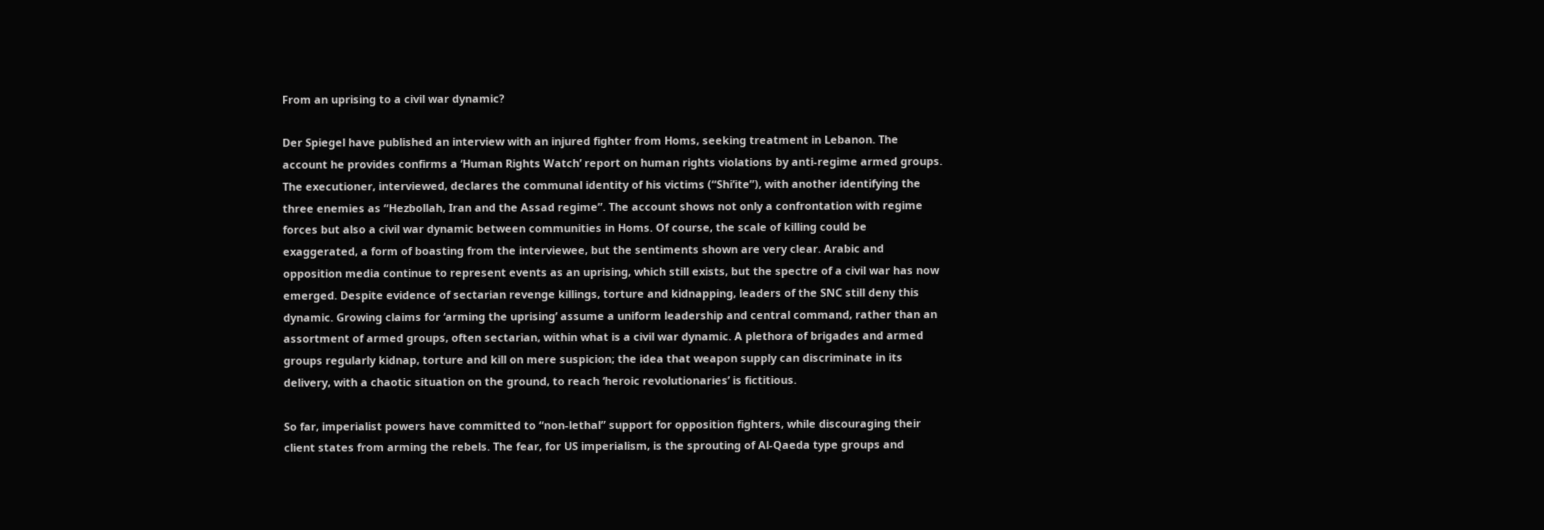From an uprising to a civil war dynamic?

Der Spiegel have published an interview with an injured fighter from Homs, seeking treatment in Lebanon. The account he provides confirms a ‘Human Rights Watch’ report on human rights violations by anti-regime armed groups. The executioner, interviewed, declares the communal identity of his victims (“Shi’ite”), with another identifying the three enemies as “Hezbollah, Iran and the Assad regime”. The account shows not only a confrontation with regime forces but also a civil war dynamic between communities in Homs. Of course, the scale of killing could be exaggerated, a form of boasting from the interviewee, but the sentiments shown are very clear. Arabic and opposition media continue to represent events as an uprising, which still exists, but the spectre of a civil war has now emerged. Despite evidence of sectarian revenge killings, torture and kidnapping, leaders of the SNC still deny this dynamic. Growing claims for ‘arming the uprising’ assume a uniform leadership and central command, rather than an assortment of armed groups, often sectarian, within what is a civil war dynamic. A plethora of brigades and armed groups regularly kidnap, torture and kill on mere suspicion; the idea that weapon supply can discriminate in its delivery, with a chaotic situation on the ground, to reach ‘heroic revolutionaries’ is fictitious.

So far, imperialist powers have committed to “non-lethal” support for opposition fighters, while discouraging their client states from arming the rebels. The fear, for US imperialism, is the sprouting of Al-Qaeda type groups and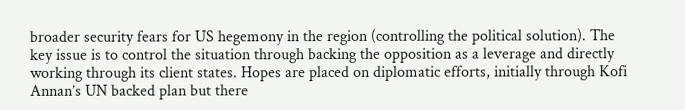broader security fears for US hegemony in the region (controlling the political solution). The key issue is to control the situation through backing the opposition as a leverage and directly working through its client states. Hopes are placed on diplomatic efforts, initially through Kofi Annan’s UN backed plan but there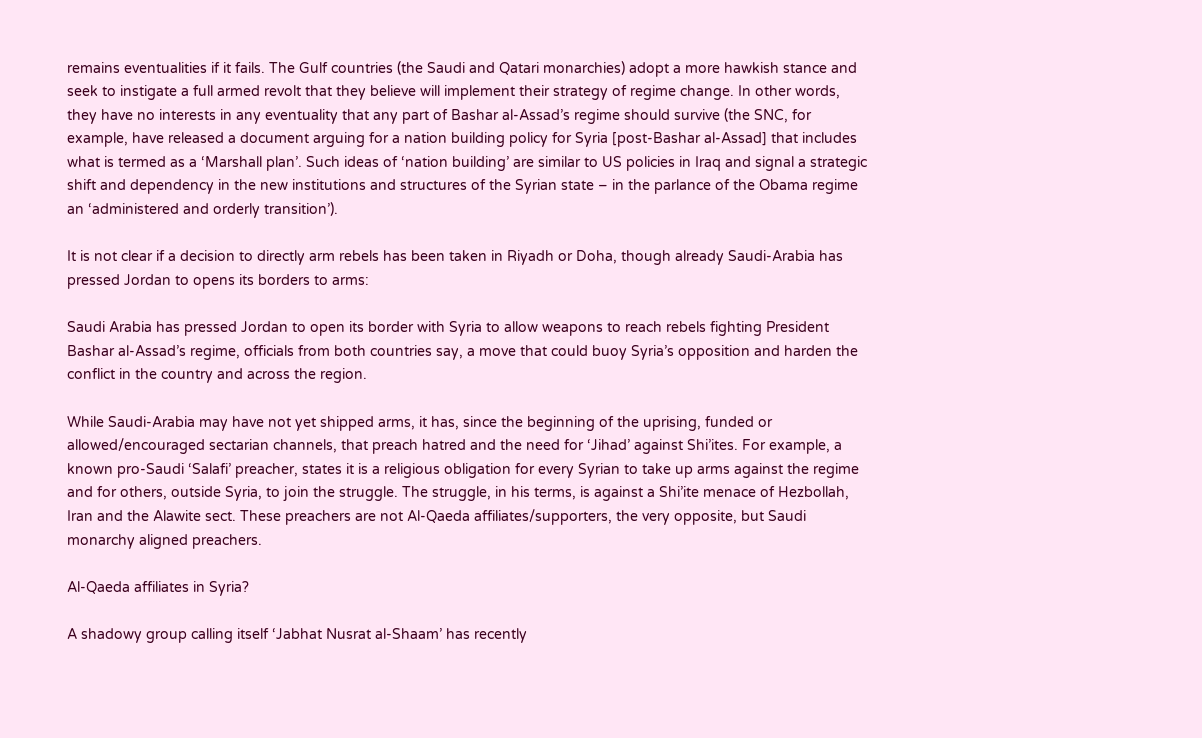remains eventualities if it fails. The Gulf countries (the Saudi and Qatari monarchies) adopt a more hawkish stance and seek to instigate a full armed revolt that they believe will implement their strategy of regime change. In other words, they have no interests in any eventuality that any part of Bashar al-Assad’s regime should survive (the SNC, for example, have released a document arguing for a nation building policy for Syria [post-Bashar al-Assad] that includes what is termed as a ‘Marshall plan’. Such ideas of ‘nation building’ are similar to US policies in Iraq and signal a strategic shift and dependency in the new institutions and structures of the Syrian state – in the parlance of the Obama regime an ‘administered and orderly transition’).

It is not clear if a decision to directly arm rebels has been taken in Riyadh or Doha, though already Saudi-Arabia has pressed Jordan to opens its borders to arms:

Saudi Arabia has pressed Jordan to open its border with Syria to allow weapons to reach rebels fighting President Bashar al-Assad’s regime, officials from both countries say, a move that could buoy Syria’s opposition and harden the conflict in the country and across the region.

While Saudi-Arabia may have not yet shipped arms, it has, since the beginning of the uprising, funded or allowed/encouraged sectarian channels, that preach hatred and the need for ‘Jihad’ against Shi’ites. For example, a known pro-Saudi ‘Salafi’ preacher, states it is a religious obligation for every Syrian to take up arms against the regime and for others, outside Syria, to join the struggle. The struggle, in his terms, is against a Shi’ite menace of Hezbollah, Iran and the Alawite sect. These preachers are not Al-Qaeda affiliates/supporters, the very opposite, but Saudi monarchy aligned preachers.

Al-Qaeda affiliates in Syria?

A shadowy group calling itself ‘Jabhat Nusrat al-Shaam’ has recently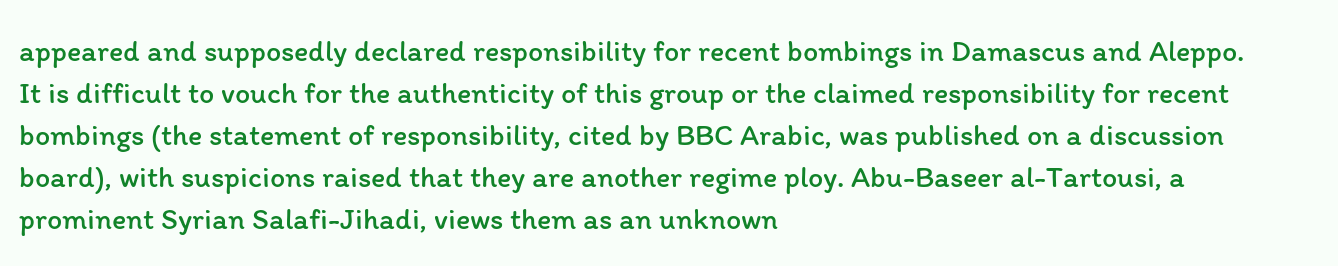appeared and supposedly declared responsibility for recent bombings in Damascus and Aleppo. It is difficult to vouch for the authenticity of this group or the claimed responsibility for recent bombings (the statement of responsibility, cited by BBC Arabic, was published on a discussion board), with suspicions raised that they are another regime ploy. Abu-Baseer al-Tartousi, a prominent Syrian Salafi-Jihadi, views them as an unknown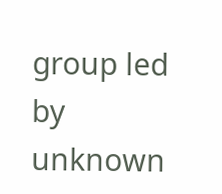group led by unknown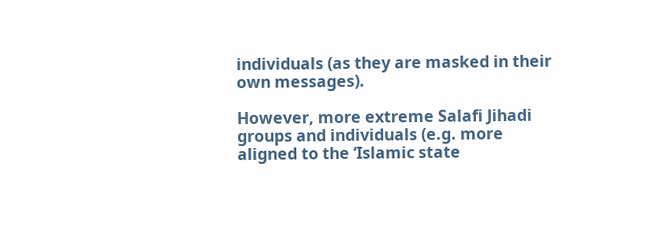individuals (as they are masked in their own messages).

However, more extreme Salafi Jihadi groups and individuals (e.g. more aligned to the ‘Islamic state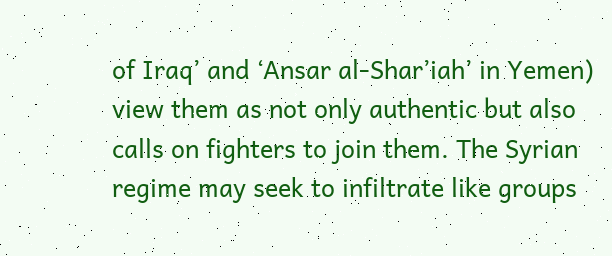of Iraq’ and ‘Ansar al-Shar’iah’ in Yemen) view them as not only authentic but also calls on fighters to join them. The Syrian regime may seek to infiltrate like groups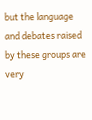but the language and debates raised by these groups are very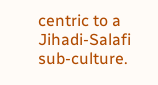centric to a Jihadi-Salafi sub-culture.